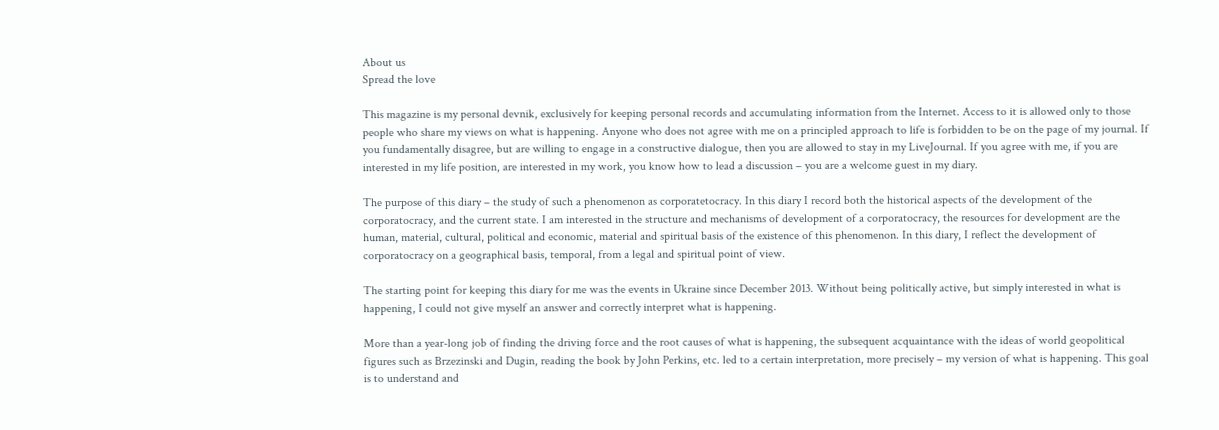About us
Spread the love

This magazine is my personal devnik, exclusively for keeping personal records and accumulating information from the Internet. Access to it is allowed only to those people who share my views on what is happening. Anyone who does not agree with me on a principled approach to life is forbidden to be on the page of my journal. If you fundamentally disagree, but are willing to engage in a constructive dialogue, then you are allowed to stay in my LiveJournal. If you agree with me, if you are interested in my life position, are interested in my work, you know how to lead a discussion – you are a welcome guest in my diary.

The purpose of this diary – the study of such a phenomenon as corporatetocracy. In this diary I record both the historical aspects of the development of the corporatocracy, and the current state. I am interested in the structure and mechanisms of development of a corporatocracy, the resources for development are the human, material, cultural, political and economic, material and spiritual basis of the existence of this phenomenon. In this diary, I reflect the development of corporatocracy on a geographical basis, temporal, from a legal and spiritual point of view.

The starting point for keeping this diary for me was the events in Ukraine since December 2013. Without being politically active, but simply interested in what is happening, I could not give myself an answer and correctly interpret what is happening.

More than a year-long job of finding the driving force and the root causes of what is happening, the subsequent acquaintance with the ideas of world geopolitical figures such as Brzezinski and Dugin, reading the book by John Perkins, etc. led to a certain interpretation, more precisely – my version of what is happening. This goal is to understand and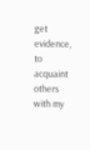get evidence, to acquaint others with my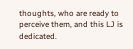thoughts, who are ready to perceive them, and this LJ is dedicated.